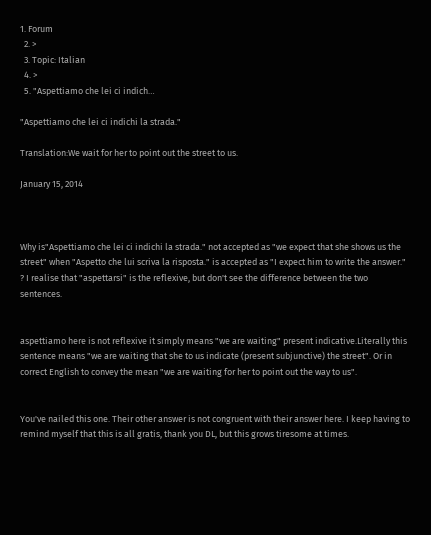1. Forum
  2. >
  3. Topic: Italian
  4. >
  5. "Aspettiamo che lei ci indich…

"Aspettiamo che lei ci indichi la strada."

Translation:We wait for her to point out the street to us.

January 15, 2014



Why is"Aspettiamo che lei ci indichi la strada." not accepted as "we expect that she shows us the street" when "Aspetto che lui scriva la risposta." is accepted as "I expect him to write the answer." ? I realise that "aspettarsi" is the reflexive, but don't see the difference between the two sentences.


aspettiamo here is not reflexive it simply means "we are waiting" present indicative.Literally this sentence means "we are waiting that she to us indicate (present subjunctive) the street". Or in correct English to convey the mean "we are waiting for her to point out the way to us".


You've nailed this one. Their other answer is not congruent with their answer here. I keep having to remind myself that this is all gratis, thank you DL, but this grows tiresome at times.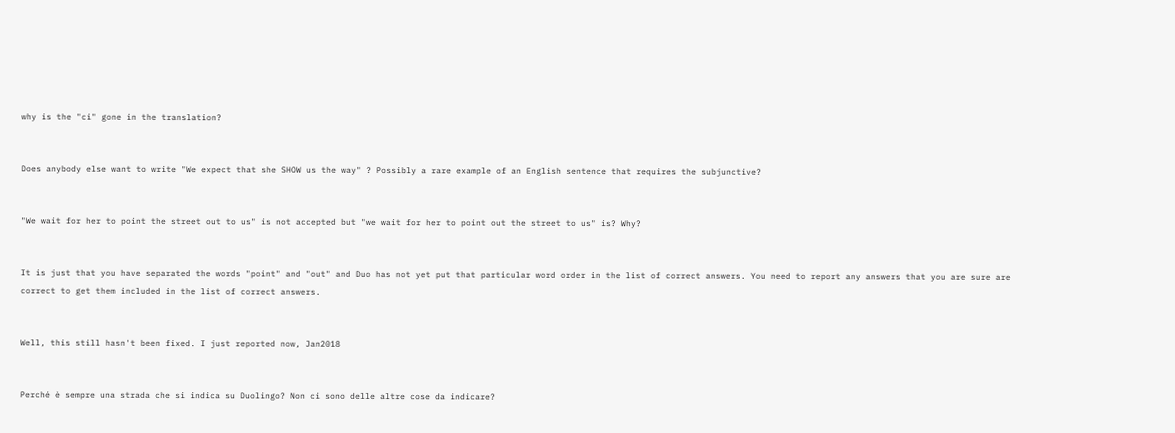why is the "ci" gone in the translation?


Does anybody else want to write "We expect that she SHOW us the way" ? Possibly a rare example of an English sentence that requires the subjunctive?


"We wait for her to point the street out to us" is not accepted but "we wait for her to point out the street to us" is? Why?


It is just that you have separated the words "point" and "out" and Duo has not yet put that particular word order in the list of correct answers. You need to report any answers that you are sure are correct to get them included in the list of correct answers.


Well, this still hasn't been fixed. I just reported now, Jan2018


Perché è sempre una strada che si indica su Duolingo? Non ci sono delle altre cose da indicare?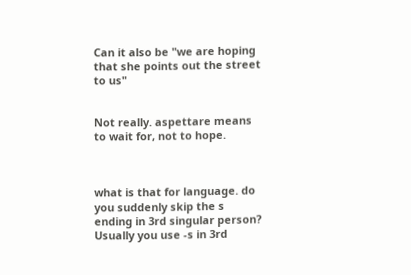Can it also be "we are hoping that she points out the street to us"


Not really. aspettare means to wait for, not to hope.



what is that for language. do you suddenly skip the s ending in 3rd singular person? Usually you use -s in 3rd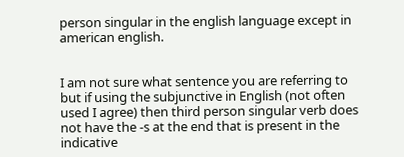person singular in the english language except in american english.


I am not sure what sentence you are referring to but if using the subjunctive in English (not often used I agree) then third person singular verb does not have the -s at the end that is present in the indicative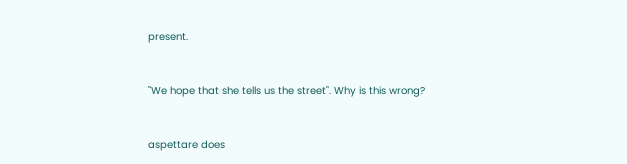present.


"We hope that she tells us the street". Why is this wrong?


aspettare does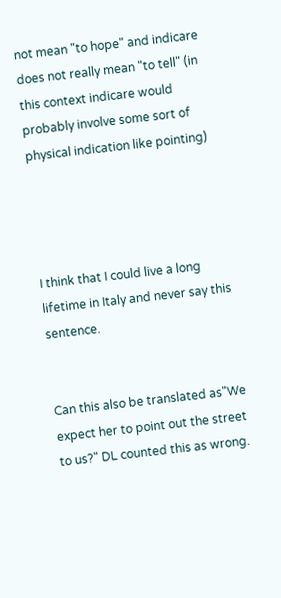not mean "to hope" and indicare does not really mean "to tell" (in this context indicare would probably involve some sort of physical indication like pointing)




I think that I could live a long lifetime in Italy and never say this sentence.


Can this also be translated as"We expect her to point out the street to us?" DL counted this as wrong.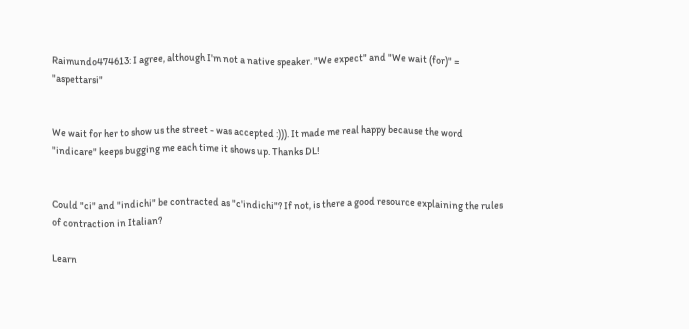Raimundo474613: I agree, although I'm not a native speaker. "We expect" and "We wait (for)" = "aspettarsi"


We wait for her to show us the street - was accepted :))). It made me real happy because the word "indicare" keeps bugging me each time it shows up. Thanks DL!


Could "ci" and "indichi" be contracted as "c'indichi"? If not, is there a good resource explaining the rules of contraction in Italian?

Learn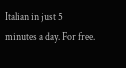Italian in just 5 minutes a day. For free.